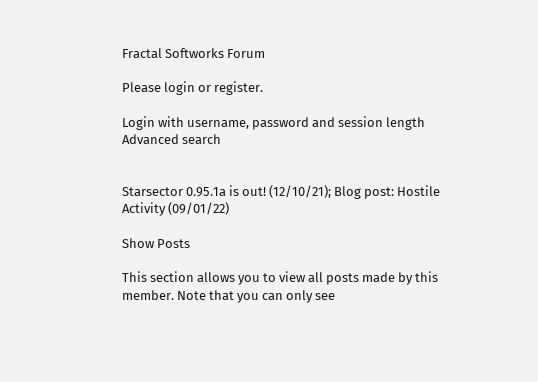Fractal Softworks Forum

Please login or register.

Login with username, password and session length
Advanced search


Starsector 0.95.1a is out! (12/10/21); Blog post: Hostile Activity (09/01/22)

Show Posts

This section allows you to view all posts made by this member. Note that you can only see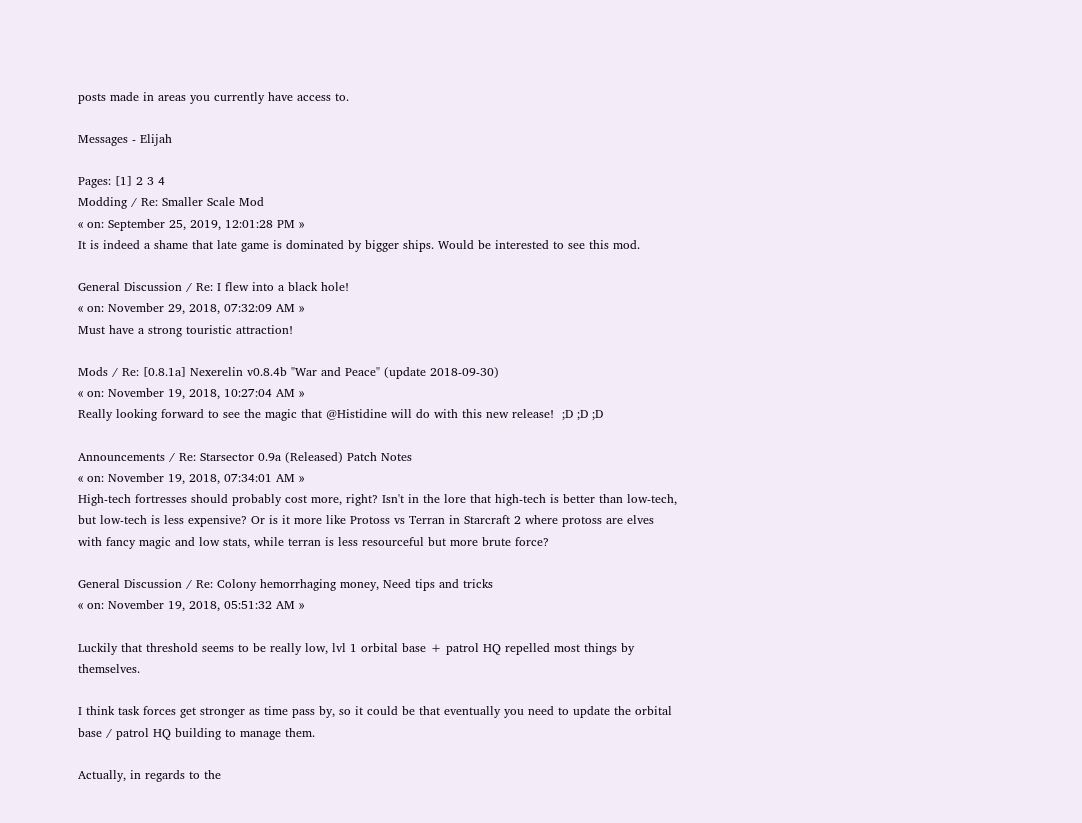posts made in areas you currently have access to.

Messages - Elijah

Pages: [1] 2 3 4
Modding / Re: Smaller Scale Mod
« on: September 25, 2019, 12:01:28 PM »
It is indeed a shame that late game is dominated by bigger ships. Would be interested to see this mod.

General Discussion / Re: I flew into a black hole!
« on: November 29, 2018, 07:32:09 AM »
Must have a strong touristic attraction!

Mods / Re: [0.8.1a] Nexerelin v0.8.4b "War and Peace" (update 2018-09-30)
« on: November 19, 2018, 10:27:04 AM »
Really looking forward to see the magic that @Histidine will do with this new release!  ;D ;D ;D

Announcements / Re: Starsector 0.9a (Released) Patch Notes
« on: November 19, 2018, 07:34:01 AM »
High-tech fortresses should probably cost more, right? Isn't in the lore that high-tech is better than low-tech, but low-tech is less expensive? Or is it more like Protoss vs Terran in Starcraft 2 where protoss are elves with fancy magic and low stats, while terran is less resourceful but more brute force?

General Discussion / Re: Colony hemorrhaging money, Need tips and tricks
« on: November 19, 2018, 05:51:32 AM »

Luckily that threshold seems to be really low, lvl 1 orbital base + patrol HQ repelled most things by themselves.

I think task forces get stronger as time pass by, so it could be that eventually you need to update the orbital base / patrol HQ building to manage them.

Actually, in regards to the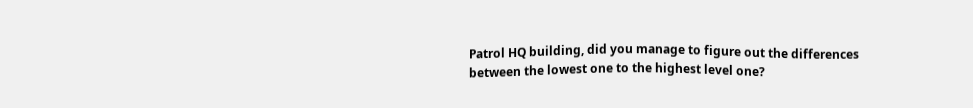Patrol HQ building, did you manage to figure out the differences between the lowest one to the highest level one?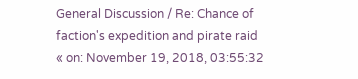General Discussion / Re: Chance of faction's expedition and pirate raid
« on: November 19, 2018, 03:55:32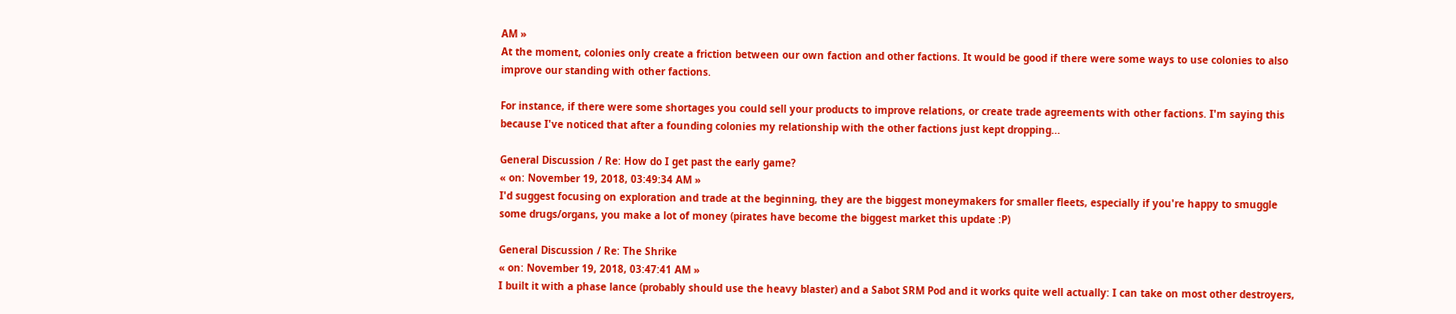AM »
At the moment, colonies only create a friction between our own faction and other factions. It would be good if there were some ways to use colonies to also improve our standing with other factions.

For instance, if there were some shortages you could sell your products to improve relations, or create trade agreements with other factions. I'm saying this because I've noticed that after a founding colonies my relationship with the other factions just kept dropping...

General Discussion / Re: How do I get past the early game?
« on: November 19, 2018, 03:49:34 AM »
I'd suggest focusing on exploration and trade at the beginning, they are the biggest moneymakers for smaller fleets, especially if you're happy to smuggle some drugs/organs, you make a lot of money (pirates have become the biggest market this update :P)

General Discussion / Re: The Shrike
« on: November 19, 2018, 03:47:41 AM »
I built it with a phase lance (probably should use the heavy blaster) and a Sabot SRM Pod and it works quite well actually: I can take on most other destroyers,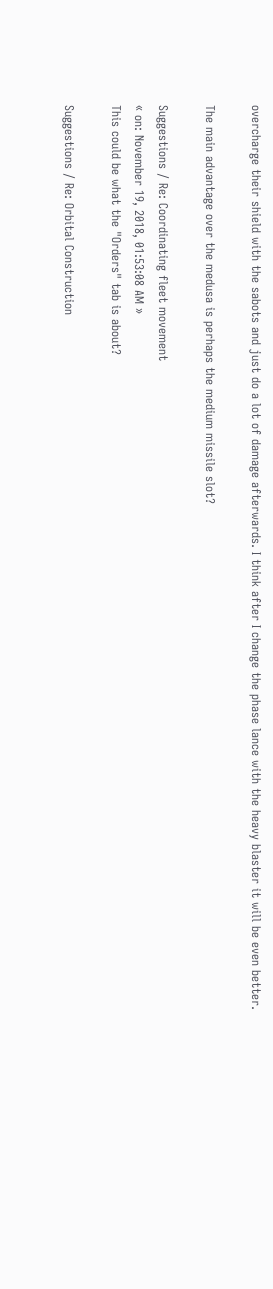overcharge their shield with the sabots and just do a lot of damage afterwards. I think after I change the phase lance with the heavy blaster it will be even better.

The main advantage over the medusa is perhaps the medium missile slot?

Suggestions / Re: Coordinating fleet movement
« on: November 19, 2018, 01:53:08 AM »
This could be what the "Orders" tab is about?

Suggestions / Re: Orbital Construction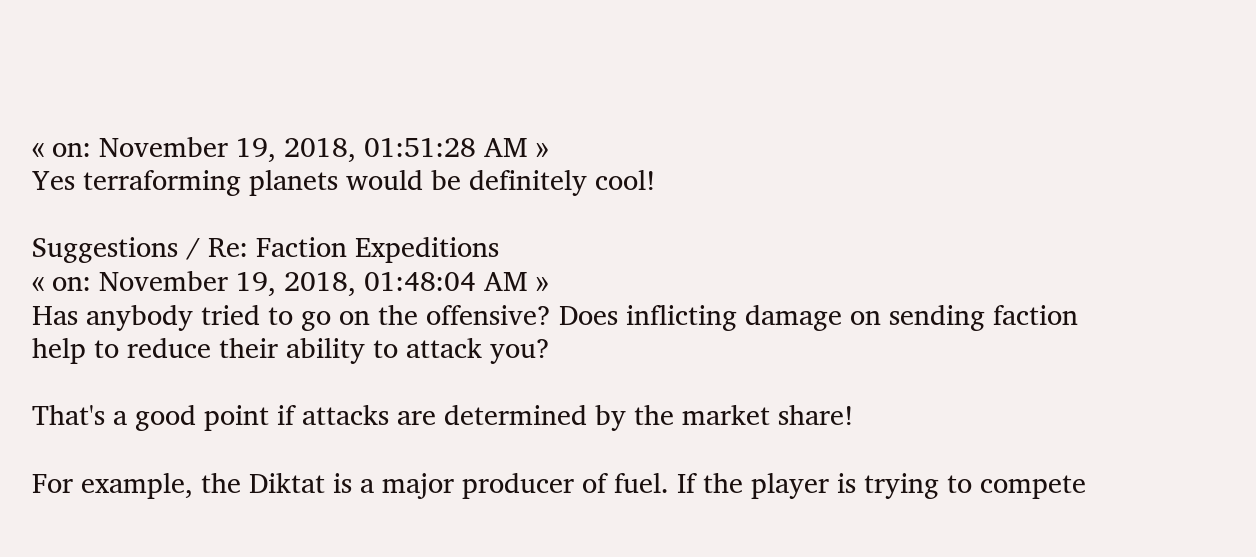« on: November 19, 2018, 01:51:28 AM »
Yes terraforming planets would be definitely cool!

Suggestions / Re: Faction Expeditions
« on: November 19, 2018, 01:48:04 AM »
Has anybody tried to go on the offensive? Does inflicting damage on sending faction help to reduce their ability to attack you?

That's a good point if attacks are determined by the market share!

For example, the Diktat is a major producer of fuel. If the player is trying to compete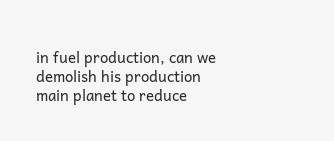in fuel production, can we demolish his production main planet to reduce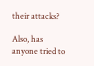their attacks?

Also, has anyone tried to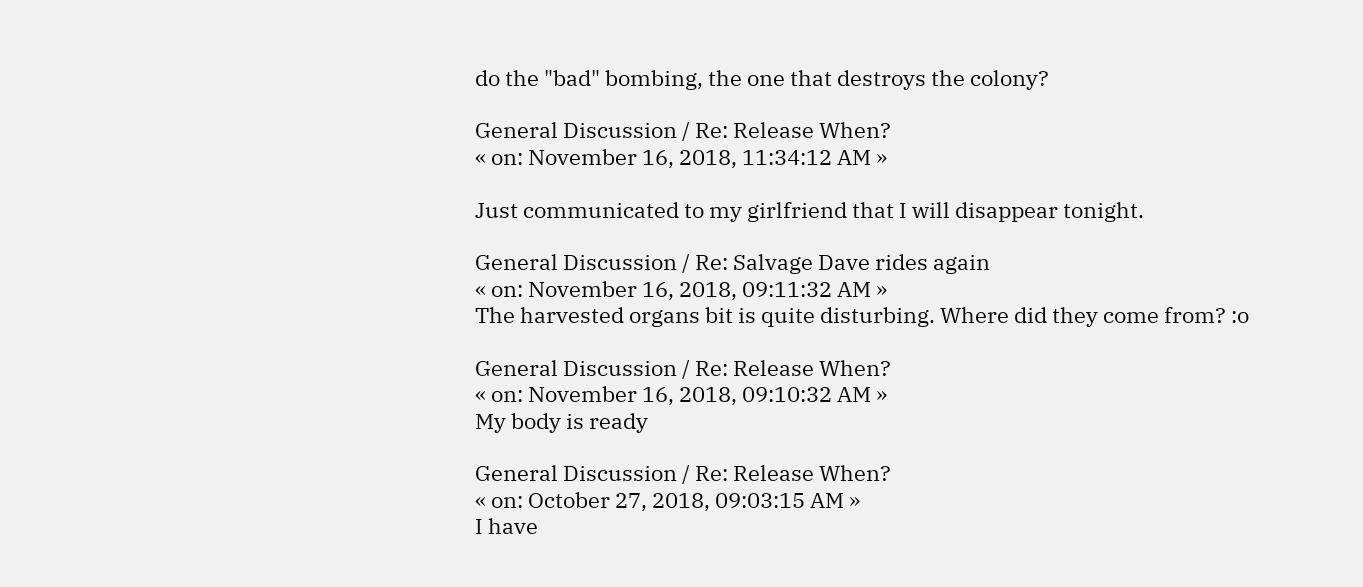do the "bad" bombing, the one that destroys the colony?

General Discussion / Re: Release When?
« on: November 16, 2018, 11:34:12 AM »

Just communicated to my girlfriend that I will disappear tonight.

General Discussion / Re: Salvage Dave rides again
« on: November 16, 2018, 09:11:32 AM »
The harvested organs bit is quite disturbing. Where did they come from? :o

General Discussion / Re: Release When?
« on: November 16, 2018, 09:10:32 AM »
My body is ready

General Discussion / Re: Release When?
« on: October 27, 2018, 09:03:15 AM »
I have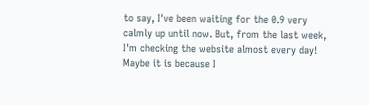to say, I've been waiting for the 0.9 very calmly up until now. But, from the last week, I'm checking the website almost every day! Maybe it is because I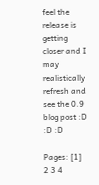feel the release is getting closer and I may realistically refresh and see the 0.9 blog post :D :D :D

Pages: [1] 2 3 4